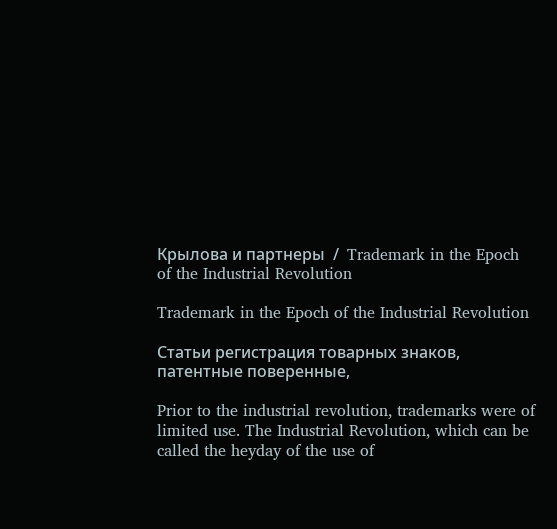Крылова и партнеры  /  Trademark in the Epoch of the Industrial Revolution

Trademark in the Epoch of the Industrial Revolution

Статьи регистрация товарных знаков, патентные поверенные,

Prior to the industrial revolution, trademarks were of limited use. The Industrial Revolution, which can be called the heyday of the use of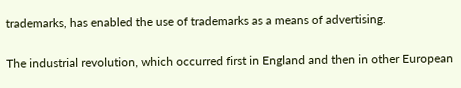trademarks, has enabled the use of trademarks as a means of advertising.

The industrial revolution, which occurred first in England and then in other European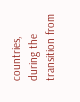countries, during the transition from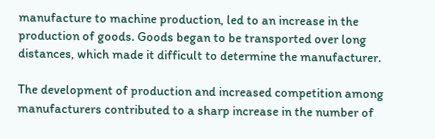manufacture to machine production, led to an increase in the production of goods. Goods began to be transported over long distances, which made it difficult to determine the manufacturer.

The development of production and increased competition among manufacturers contributed to a sharp increase in the number of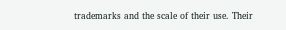trademarks and the scale of their use. Their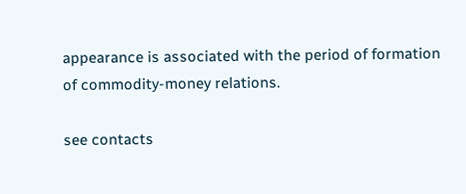appearance is associated with the period of formation of commodity-money relations.

see contacts